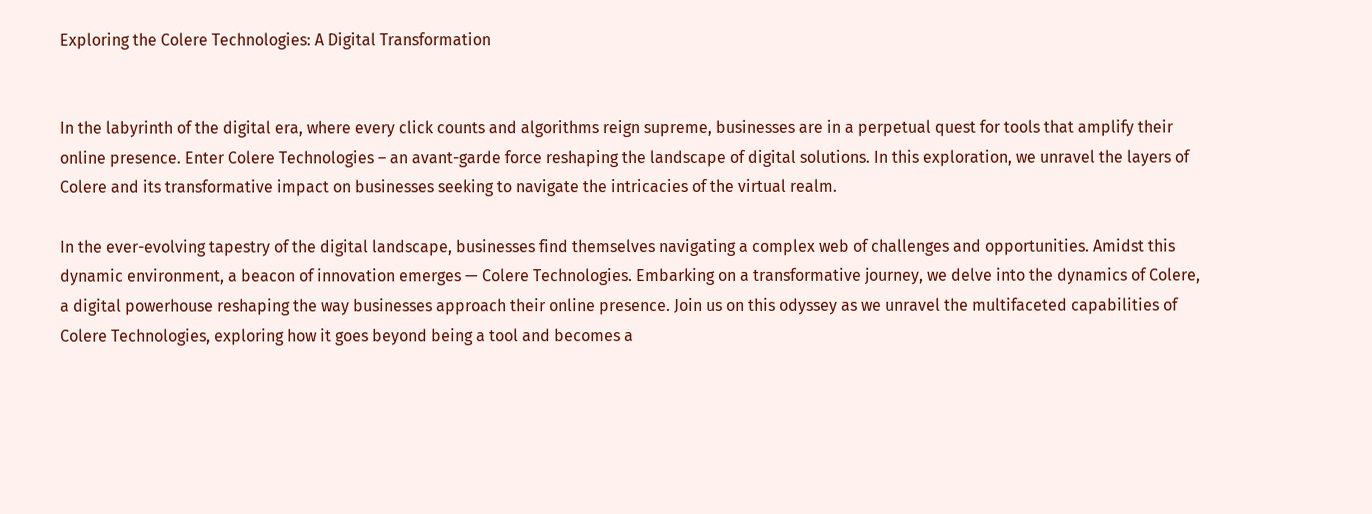Exploring the Colere Technologies: A Digital Transformation


In the labyrinth of the digital era, where every click counts and algorithms reign supreme, businesses are in a perpetual quest for tools that amplify their online presence. Enter Colere Technologies – an avant-garde force reshaping the landscape of digital solutions. In this exploration, we unravel the layers of Colere and its transformative impact on businesses seeking to navigate the intricacies of the virtual realm.

In the ever-evolving tapestry of the digital landscape, businesses find themselves navigating a complex web of challenges and opportunities. Amidst this dynamic environment, a beacon of innovation emerges — Colere Technologies. Embarking on a transformative journey, we delve into the dynamics of Colere, a digital powerhouse reshaping the way businesses approach their online presence. Join us on this odyssey as we unravel the multifaceted capabilities of Colere Technologies, exploring how it goes beyond being a tool and becomes a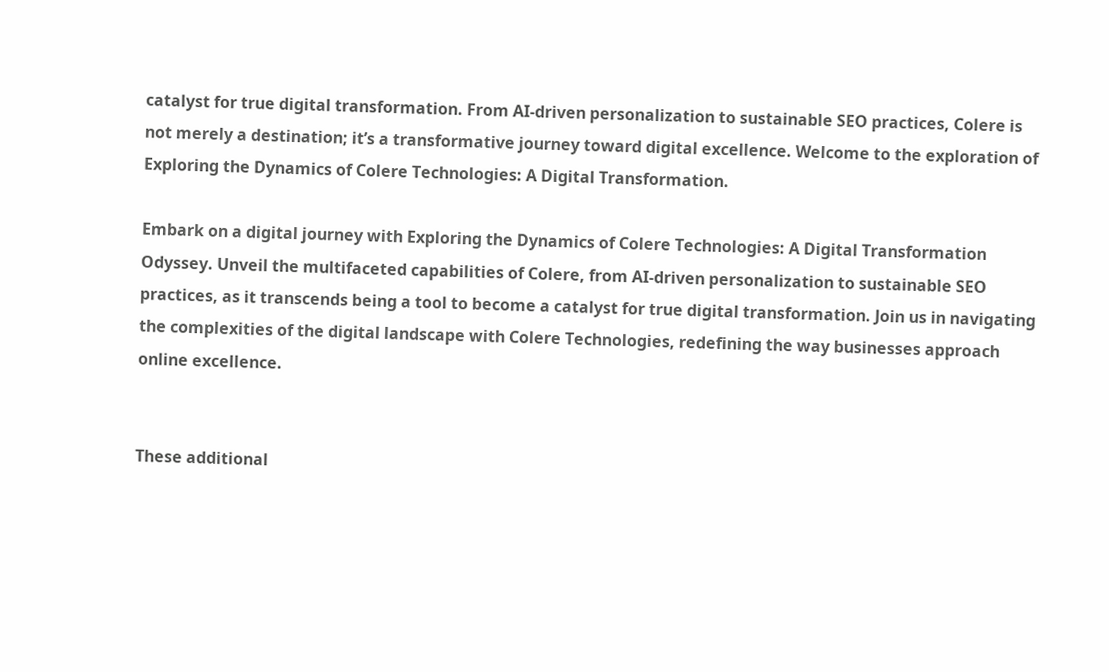catalyst for true digital transformation. From AI-driven personalization to sustainable SEO practices, Colere is not merely a destination; it’s a transformative journey toward digital excellence. Welcome to the exploration of Exploring the Dynamics of Colere Technologies: A Digital Transformation.

Embark on a digital journey with Exploring the Dynamics of Colere Technologies: A Digital Transformation Odyssey. Unveil the multifaceted capabilities of Colere, from AI-driven personalization to sustainable SEO practices, as it transcends being a tool to become a catalyst for true digital transformation. Join us in navigating the complexities of the digital landscape with Colere Technologies, redefining the way businesses approach online excellence.


These additional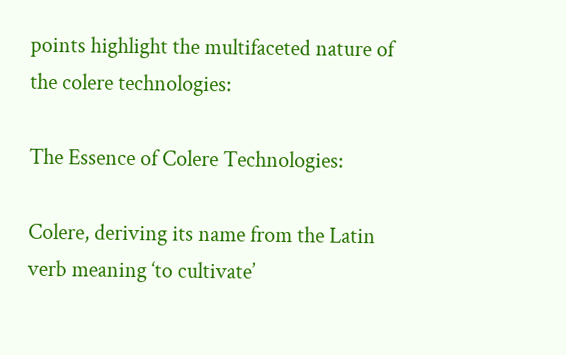points highlight the multifaceted nature of the colere technologies:

The Essence of Colere Technologies:

Colere, deriving its name from the Latin verb meaning ‘to cultivate’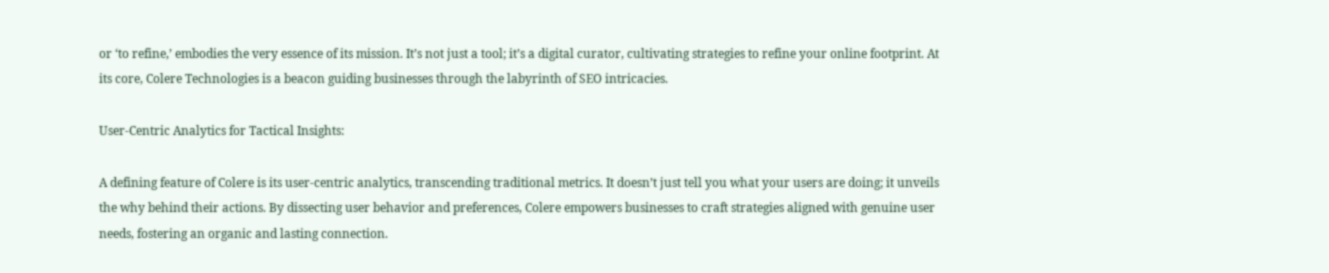or ‘to refine,’ embodies the very essence of its mission. It’s not just a tool; it’s a digital curator, cultivating strategies to refine your online footprint. At its core, Colere Technologies is a beacon guiding businesses through the labyrinth of SEO intricacies.

User-Centric Analytics for Tactical Insights:

A defining feature of Colere is its user-centric analytics, transcending traditional metrics. It doesn’t just tell you what your users are doing; it unveils the why behind their actions. By dissecting user behavior and preferences, Colere empowers businesses to craft strategies aligned with genuine user needs, fostering an organic and lasting connection.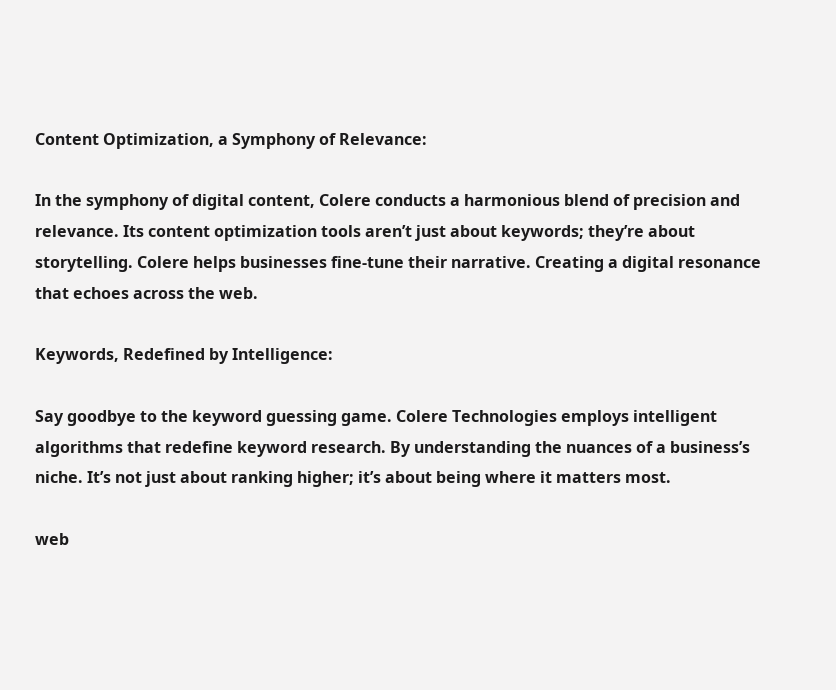Content Optimization, a Symphony of Relevance:

In the symphony of digital content, Colere conducts a harmonious blend of precision and relevance. Its content optimization tools aren’t just about keywords; they’re about storytelling. Colere helps businesses fine-tune their narrative. Creating a digital resonance that echoes across the web.

Keywords, Redefined by Intelligence:

Say goodbye to the keyword guessing game. Colere Technologies employs intelligent algorithms that redefine keyword research. By understanding the nuances of a business’s niche. It’s not just about ranking higher; it’s about being where it matters most.

web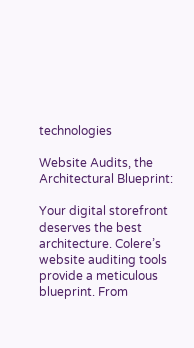technologies

Website Audits, the Architectural Blueprint:

Your digital storefront deserves the best architecture. Colere’s website auditing tools provide a meticulous blueprint. From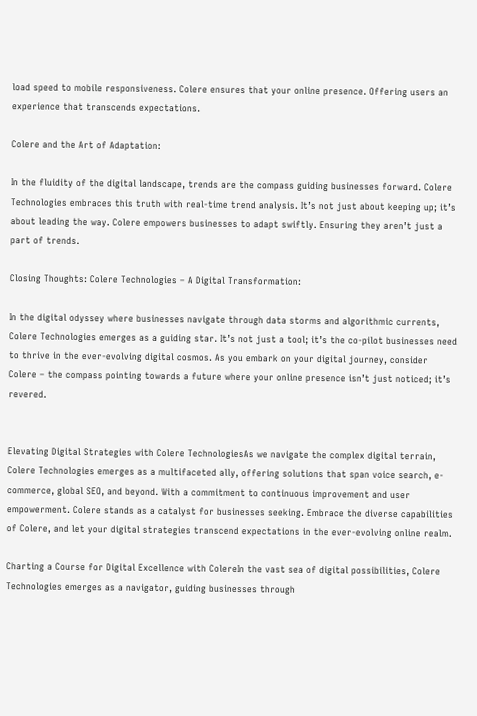load speed to mobile responsiveness. Colere ensures that your online presence. Offering users an experience that transcends expectations.

Colere and the Art of Adaptation:

In the fluidity of the digital landscape, trends are the compass guiding businesses forward. Colere Technologies embraces this truth with real-time trend analysis. It’s not just about keeping up; it’s about leading the way. Colere empowers businesses to adapt swiftly. Ensuring they aren’t just a part of trends.

Closing Thoughts: Colere Technologies – A Digital Transformation:

In the digital odyssey where businesses navigate through data storms and algorithmic currents, Colere Technologies emerges as a guiding star. It’s not just a tool; it’s the co-pilot businesses need to thrive in the ever-evolving digital cosmos. As you embark on your digital journey, consider Colere – the compass pointing towards a future where your online presence isn’t just noticed; it’s revered.


Elevating Digital Strategies with Colere TechnologiesAs we navigate the complex digital terrain, Colere Technologies emerges as a multifaceted ally, offering solutions that span voice search, e-commerce, global SEO, and beyond. With a commitment to continuous improvement and user empowerment. Colere stands as a catalyst for businesses seeking. Embrace the diverse capabilities of Colere, and let your digital strategies transcend expectations in the ever-evolving online realm.

Charting a Course for Digital Excellence with ColereIn the vast sea of digital possibilities, Colere Technologies emerges as a navigator, guiding businesses through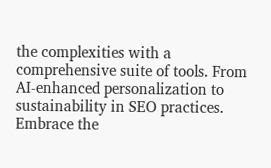the complexities with a comprehensive suite of tools. From AI-enhanced personalization to sustainability in SEO practices. Embrace the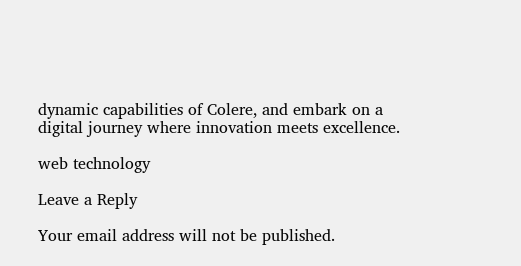dynamic capabilities of Colere, and embark on a digital journey where innovation meets excellence.

web technology

Leave a Reply

Your email address will not be published.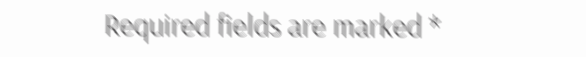Required fields are marked *